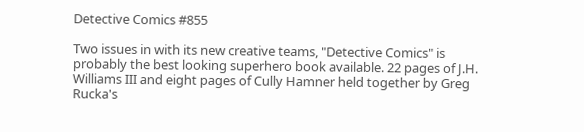Detective Comics #855

Two issues in with its new creative teams, "Detective Comics" is probably the best looking superhero book available. 22 pages of J.H. Williams III and eight pages of Cully Hamner held together by Greg Rucka's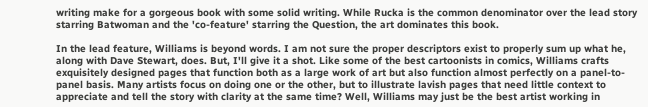writing make for a gorgeous book with some solid writing. While Rucka is the common denominator over the lead story starring Batwoman and the 'co-feature' starring the Question, the art dominates this book.

In the lead feature, Williams is beyond words. I am not sure the proper descriptors exist to properly sum up what he, along with Dave Stewart, does. But, I'll give it a shot. Like some of the best cartoonists in comics, Williams crafts exquisitely designed pages that function both as a large work of art but also function almost perfectly on a panel-to-panel basis. Many artists focus on doing one or the other, but to illustrate lavish pages that need little context to appreciate and tell the story with clarity at the same time? Well, Williams may just be the best artist working in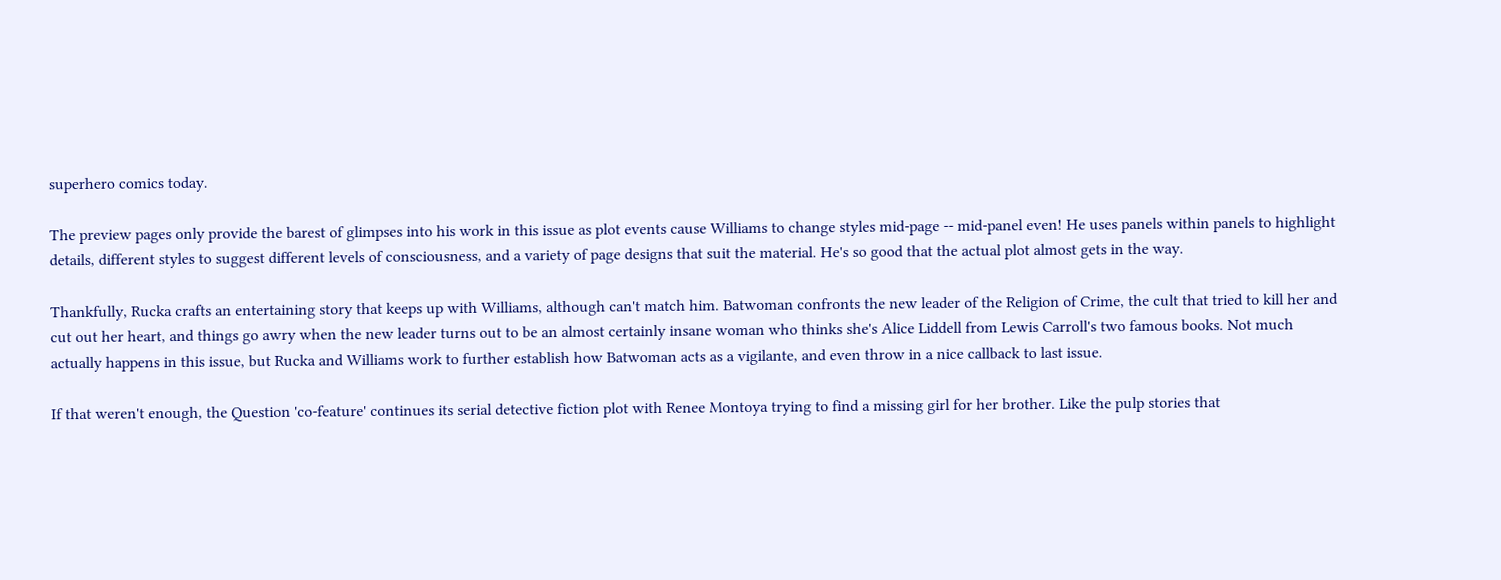superhero comics today.

The preview pages only provide the barest of glimpses into his work in this issue as plot events cause Williams to change styles mid-page -- mid-panel even! He uses panels within panels to highlight details, different styles to suggest different levels of consciousness, and a variety of page designs that suit the material. He's so good that the actual plot almost gets in the way.

Thankfully, Rucka crafts an entertaining story that keeps up with Williams, although can't match him. Batwoman confronts the new leader of the Religion of Crime, the cult that tried to kill her and cut out her heart, and things go awry when the new leader turns out to be an almost certainly insane woman who thinks she's Alice Liddell from Lewis Carroll's two famous books. Not much actually happens in this issue, but Rucka and Williams work to further establish how Batwoman acts as a vigilante, and even throw in a nice callback to last issue.

If that weren't enough, the Question 'co-feature' continues its serial detective fiction plot with Renee Montoya trying to find a missing girl for her brother. Like the pulp stories that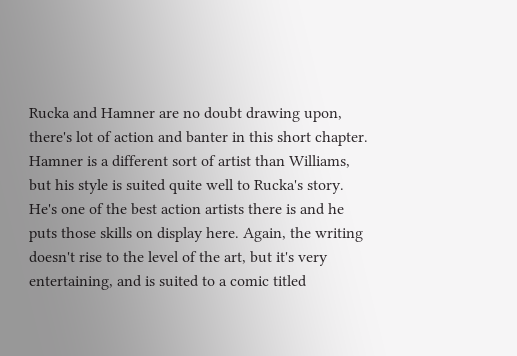Rucka and Hamner are no doubt drawing upon, there's lot of action and banter in this short chapter. Hamner is a different sort of artist than Williams, but his style is suited quite well to Rucka's story. He's one of the best action artists there is and he puts those skills on display here. Again, the writing doesn't rise to the level of the art, but it's very entertaining, and is suited to a comic titled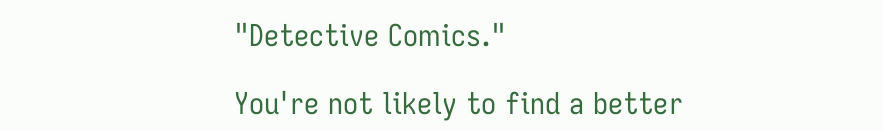"Detective Comics."

You're not likely to find a better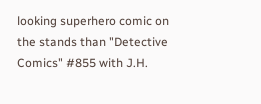looking superhero comic on the stands than "Detective Comics" #855 with J.H.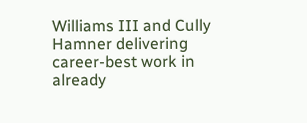Williams III and Cully Hamner delivering career-best work in already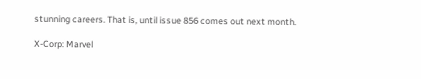stunning careers. That is, until issue 856 comes out next month.

X-Corp: Marvel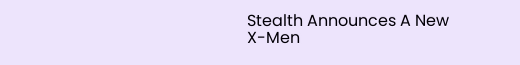Stealth Announces A New X-Men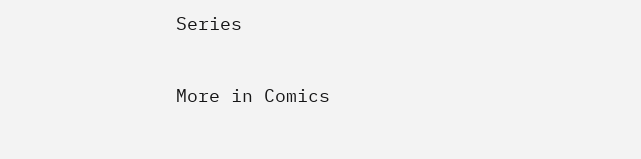Series

More in Comics